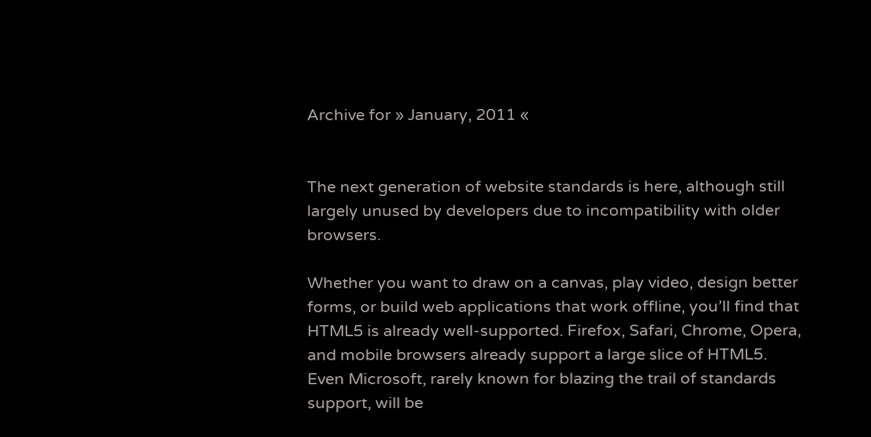Archive for » January, 2011 «


The next generation of website standards is here, although still largely unused by developers due to incompatibility with older browsers.

Whether you want to draw on a canvas, play video, design better forms, or build web applications that work offline, you’ll find that HTML5 is already well-supported. Firefox, Safari, Chrome, Opera, and mobile browsers already support a large slice of HTML5. Even Microsoft, rarely known for blazing the trail of standards support, will be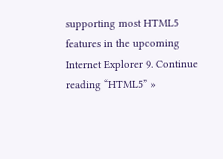supporting most HTML5 features in the upcoming Internet Explorer 9. Continue reading “HTML5” »